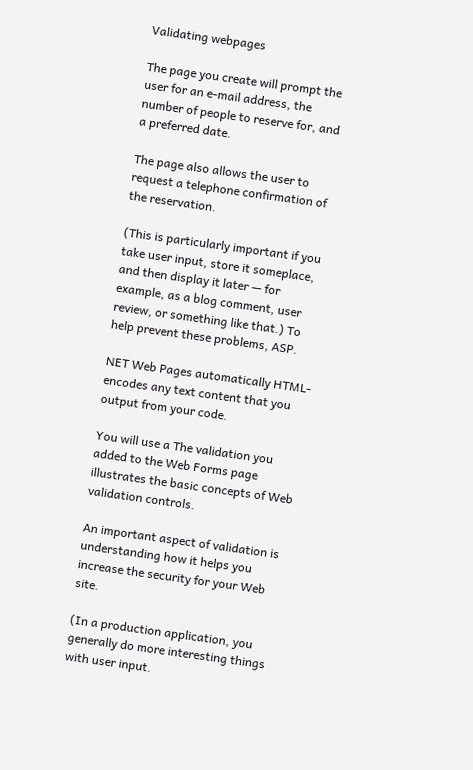Validating webpages

The page you create will prompt the user for an e-mail address, the number of people to reserve for, and a preferred date.

The page also allows the user to request a telephone confirmation of the reservation.

(This is particularly important if you take user input, store it someplace, and then display it later — for example, as a blog comment, user review, or something like that.) To help prevent these problems, ASP.

NET Web Pages automatically HTML-encodes any text content that you output from your code.

You will use a The validation you added to the Web Forms page illustrates the basic concepts of Web validation controls.

An important aspect of validation is understanding how it helps you increase the security for your Web site.

(In a production application, you generally do more interesting things with user input.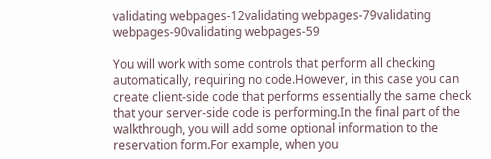validating webpages-12validating webpages-79validating webpages-90validating webpages-59

You will work with some controls that perform all checking automatically, requiring no code.However, in this case you can create client-side code that performs essentially the same check that your server-side code is performing.In the final part of the walkthrough, you will add some optional information to the reservation form.For example, when you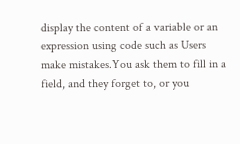display the content of a variable or an expression using code such as Users make mistakes.You ask them to fill in a field, and they forget to, or you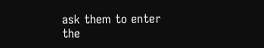ask them to enter the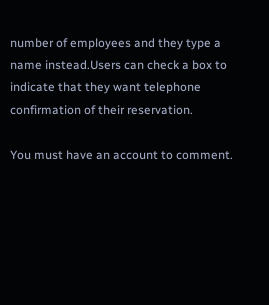number of employees and they type a name instead.Users can check a box to indicate that they want telephone confirmation of their reservation.

You must have an account to comment.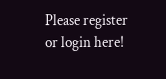Please register or login here!